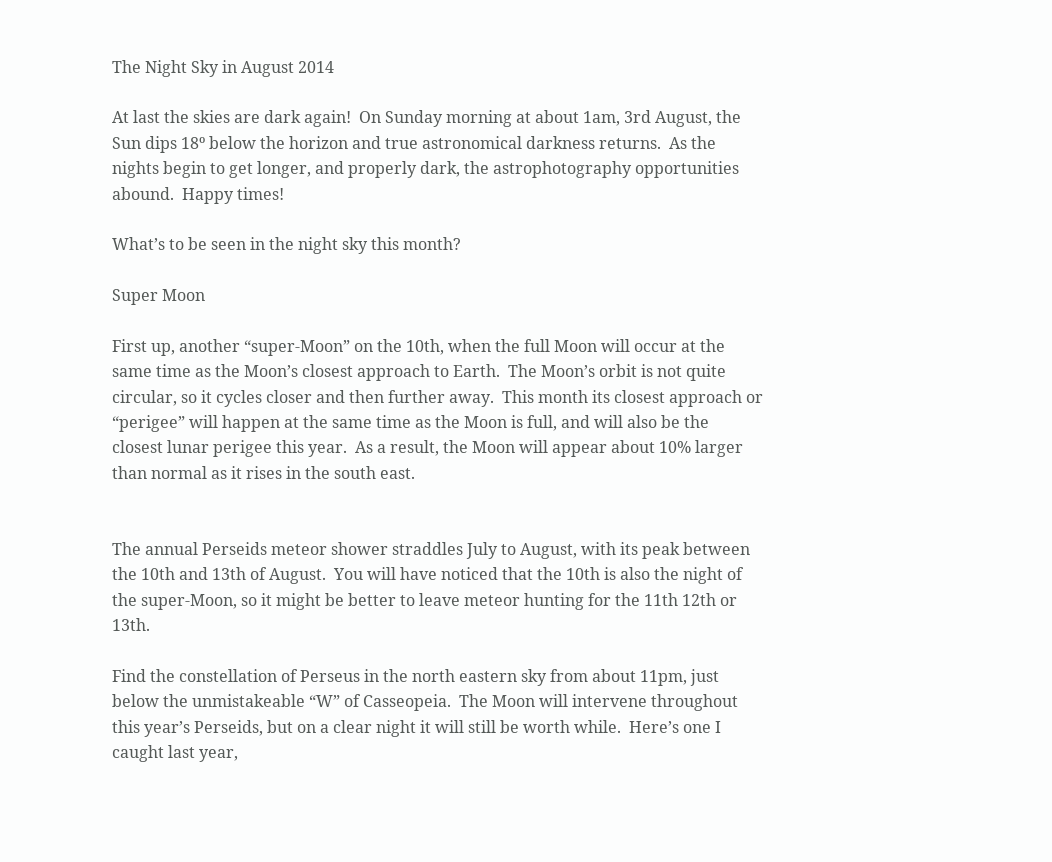The Night Sky in August 2014

At last the skies are dark again!  On Sunday morning at about 1am, 3rd August, the Sun dips 18º below the horizon and true astronomical darkness returns.  As the nights begin to get longer, and properly dark, the astrophotography opportunities abound.  Happy times!

What’s to be seen in the night sky this month?

Super Moon

First up, another “super-Moon” on the 10th, when the full Moon will occur at the same time as the Moon’s closest approach to Earth.  The Moon’s orbit is not quite circular, so it cycles closer and then further away.  This month its closest approach or “perigee” will happen at the same time as the Moon is full, and will also be the closest lunar perigee this year.  As a result, the Moon will appear about 10% larger than normal as it rises in the south east.


The annual Perseids meteor shower straddles July to August, with its peak between the 10th and 13th of August.  You will have noticed that the 10th is also the night of the super-Moon, so it might be better to leave meteor hunting for the 11th 12th or 13th.

Find the constellation of Perseus in the north eastern sky from about 11pm, just below the unmistakeable “W” of Casseopeia.  The Moon will intervene throughout this year’s Perseids, but on a clear night it will still be worth while.  Here’s one I caught last year,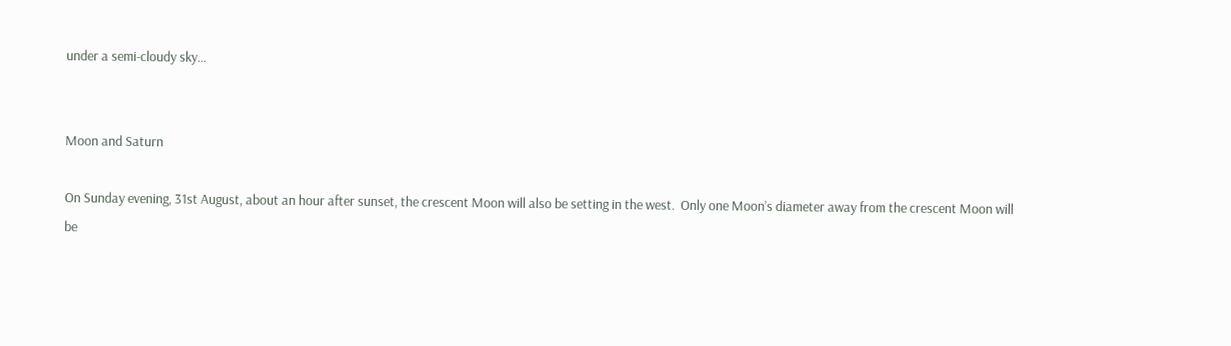under a semi-cloudy sky…


Moon and Saturn

On Sunday evening, 31st August, about an hour after sunset, the crescent Moon will also be setting in the west.  Only one Moon’s diameter away from the crescent Moon will be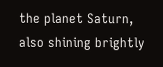the planet Saturn, also shining brightly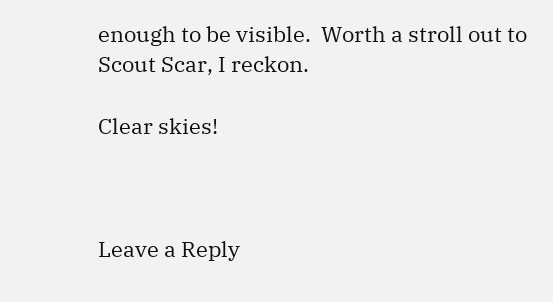enough to be visible.  Worth a stroll out to Scout Scar, I reckon.

Clear skies!



Leave a Reply